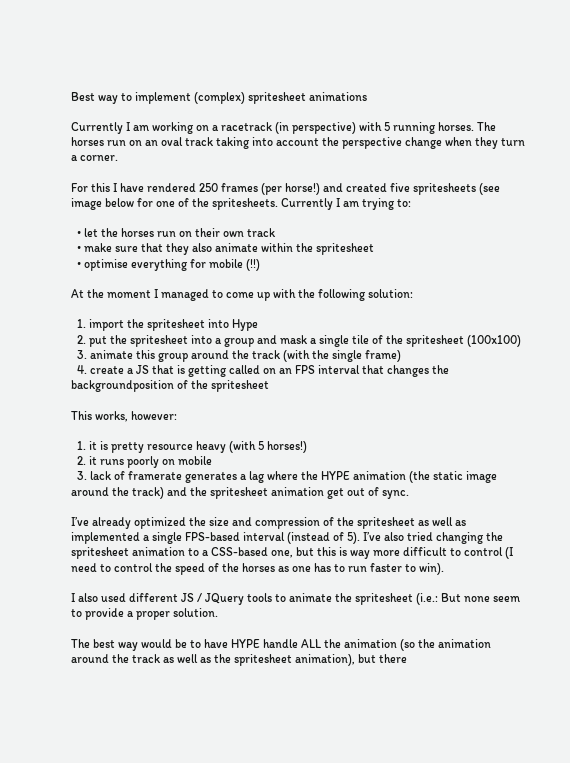Best way to implement (complex) spritesheet animations

Currently I am working on a racetrack (in perspective) with 5 running horses. The horses run on an oval track taking into account the perspective change when they turn a corner.

For this I have rendered 250 frames (per horse!) and created five spritesheets (see image below for one of the spritesheets. Currently I am trying to:

  • let the horses run on their own track
  • make sure that they also animate within the spritesheet
  • optimise everything for mobile (!!)

At the moment I managed to come up with the following solution:

  1. import the spritesheet into Hype
  2. put the spritesheet into a group and mask a single tile of the spritesheet (100x100)
  3. animate this group around the track (with the single frame)
  4. create a JS that is getting called on an FPS interval that changes the backgroundposition of the spritesheet

This works, however:

  1. it is pretty resource heavy (with 5 horses!)
  2. it runs poorly on mobile
  3. lack of framerate generates a lag where the HYPE animation (the static image around the track) and the spritesheet animation get out of sync.

I’ve already optimized the size and compression of the spritesheet as well as implemented a single FPS-based interval (instead of 5). I’ve also tried changing the spritesheet animation to a CSS-based one, but this is way more difficult to control (I need to control the speed of the horses as one has to run faster to win).

I also used different JS / JQuery tools to animate the spritesheet (i.e.: But none seem to provide a proper solution.

The best way would be to have HYPE handle ALL the animation (so the animation around the track as well as the spritesheet animation), but there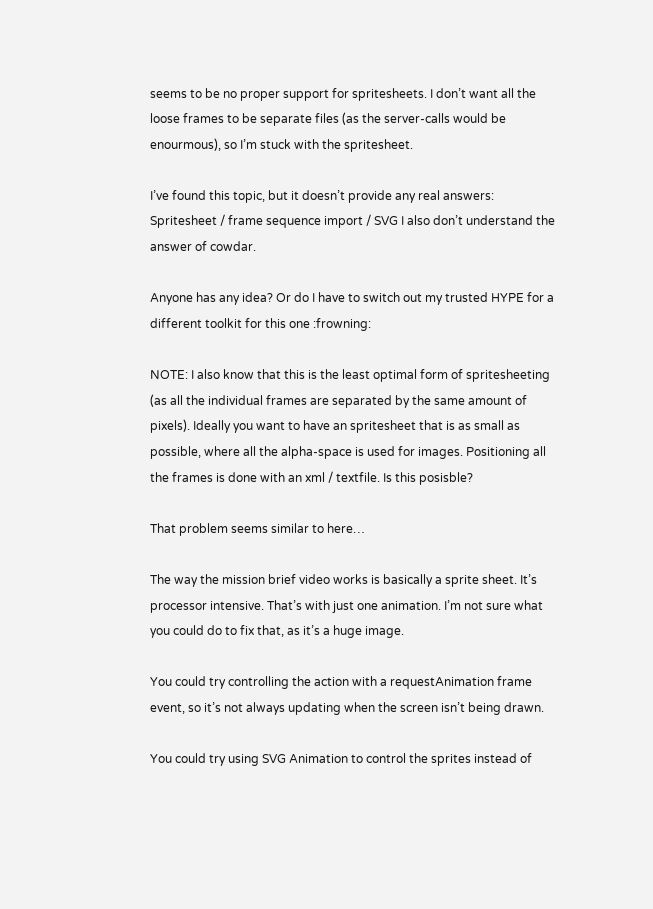seems to be no proper support for spritesheets. I don’t want all the loose frames to be separate files (as the server-calls would be enourmous), so I’m stuck with the spritesheet.

I’ve found this topic, but it doesn’t provide any real answers: Spritesheet / frame sequence import / SVG I also don’t understand the answer of cowdar.

Anyone has any idea? Or do I have to switch out my trusted HYPE for a different toolkit for this one :frowning:

NOTE: I also know that this is the least optimal form of spritesheeting (as all the individual frames are separated by the same amount of pixels). Ideally you want to have an spritesheet that is as small as possible, where all the alpha-space is used for images. Positioning all the frames is done with an xml / textfile. Is this posisble?

That problem seems similar to here…

The way the mission brief video works is basically a sprite sheet. It’s processor intensive. That’s with just one animation. I’m not sure what you could do to fix that, as it’s a huge image.

You could try controlling the action with a requestAnimation frame event, so it’s not always updating when the screen isn’t being drawn.

You could try using SVG Animation to control the sprites instead of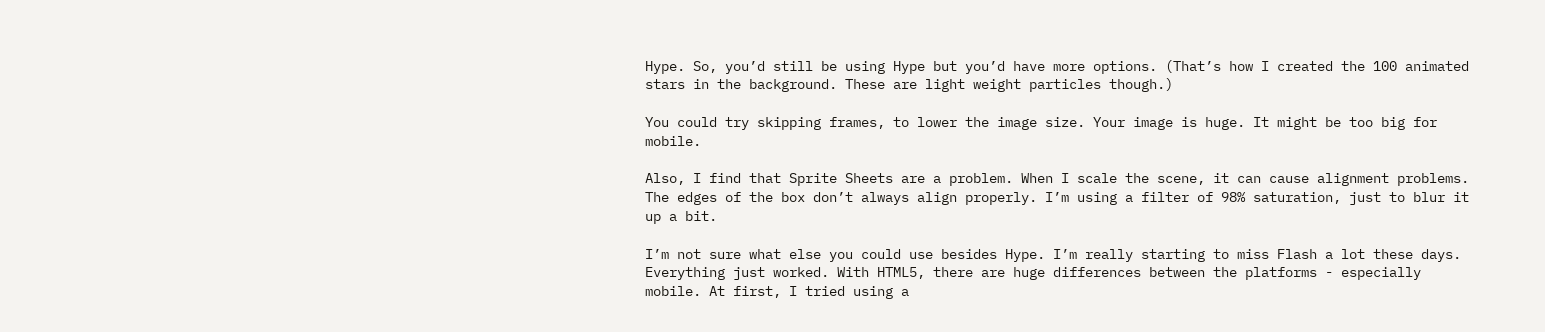Hype. So, you’d still be using Hype but you’d have more options. (That’s how I created the 100 animated stars in the background. These are light weight particles though.)

You could try skipping frames, to lower the image size. Your image is huge. It might be too big for mobile.

Also, I find that Sprite Sheets are a problem. When I scale the scene, it can cause alignment problems. The edges of the box don’t always align properly. I’m using a filter of 98% saturation, just to blur it up a bit.

I’m not sure what else you could use besides Hype. I’m really starting to miss Flash a lot these days. Everything just worked. With HTML5, there are huge differences between the platforms - especially mobile. At first, I tried using a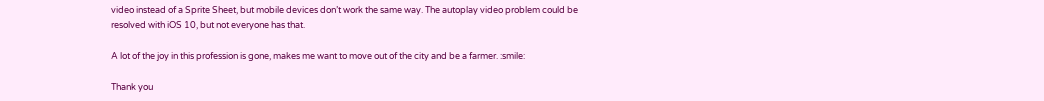video instead of a Sprite Sheet, but mobile devices don’t work the same way. The autoplay video problem could be resolved with iOS 10, but not everyone has that.

A lot of the joy in this profession is gone, makes me want to move out of the city and be a farmer. :smile:

Thank you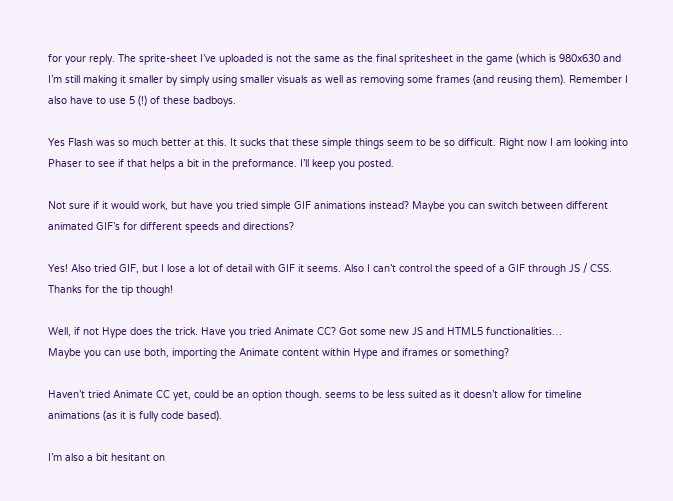for your reply. The sprite-sheet I’ve uploaded is not the same as the final spritesheet in the game (which is 980x630 and I’m still making it smaller by simply using smaller visuals as well as removing some frames (and reusing them). Remember I also have to use 5 (!) of these badboys.

Yes Flash was so much better at this. It sucks that these simple things seem to be so difficult. Right now I am looking into Phaser to see if that helps a bit in the preformance. I’ll keep you posted.

Not sure if it would work, but have you tried simple GIF animations instead? Maybe you can switch between different animated GIF’s for different speeds and directions?

Yes! Also tried GIF, but I lose a lot of detail with GIF it seems. Also I can’t control the speed of a GIF through JS / CSS. Thanks for the tip though!

Well, if not Hype does the trick. Have you tried Animate CC? Got some new JS and HTML5 functionalities…
Maybe you can use both, importing the Animate content within Hype and iframes or something?

Haven’t tried Animate CC yet, could be an option though. seems to be less suited as it doesn’t allow for timeline animations (as it is fully code based).

I’m also a bit hesitant on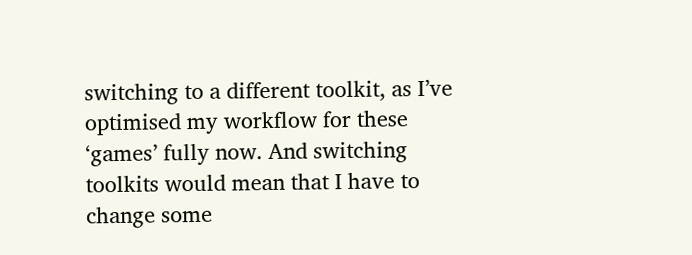switching to a different toolkit, as I’ve optimised my workflow for these ‘games’ fully now. And switching toolkits would mean that I have to change some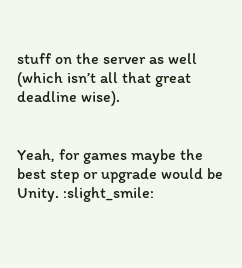stuff on the server as well (which isn’t all that great deadline wise).


Yeah, for games maybe the best step or upgrade would be Unity. :slight_smile: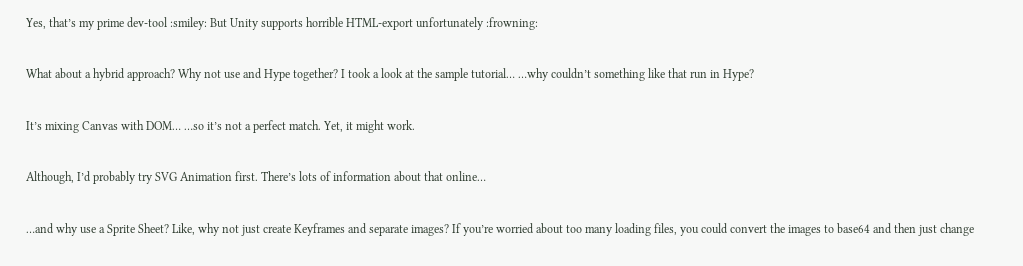Yes, that’s my prime dev-tool :smiley: But Unity supports horrible HTML-export unfortunately :frowning:

What about a hybrid approach? Why not use and Hype together? I took a look at the sample tutorial… …why couldn’t something like that run in Hype?

It’s mixing Canvas with DOM… …so it’s not a perfect match. Yet, it might work.

Although, I’d probably try SVG Animation first. There’s lots of information about that online…

…and why use a Sprite Sheet? Like, why not just create Keyframes and separate images? If you’re worried about too many loading files, you could convert the images to base64 and then just change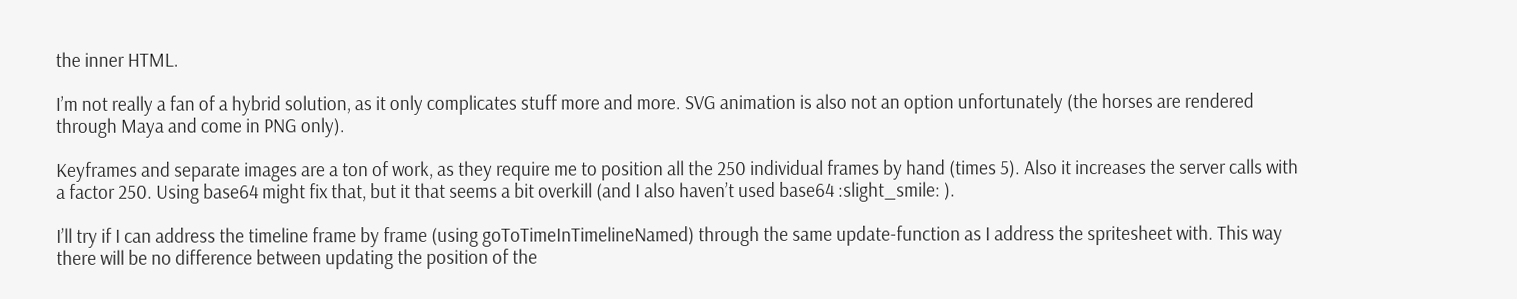the inner HTML.

I’m not really a fan of a hybrid solution, as it only complicates stuff more and more. SVG animation is also not an option unfortunately (the horses are rendered through Maya and come in PNG only).

Keyframes and separate images are a ton of work, as they require me to position all the 250 individual frames by hand (times 5). Also it increases the server calls with a factor 250. Using base64 might fix that, but it that seems a bit overkill (and I also haven’t used base64 :slight_smile: ).

I’ll try if I can address the timeline frame by frame (using goToTimeInTimelineNamed) through the same update-function as I address the spritesheet with. This way there will be no difference between updating the position of the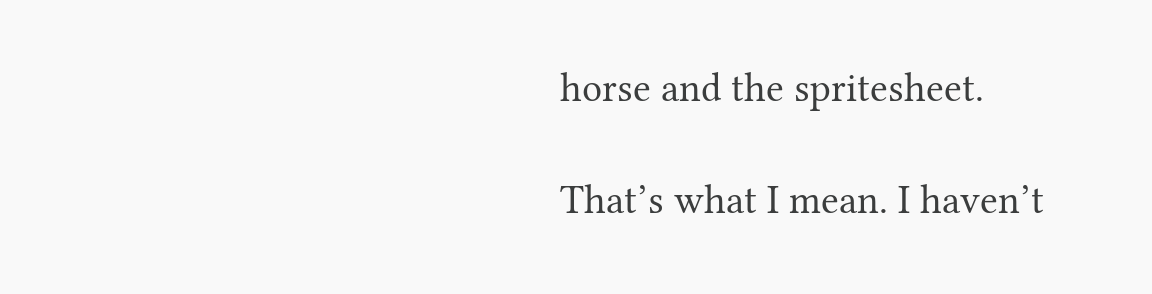horse and the spritesheet.

That’s what I mean. I haven’t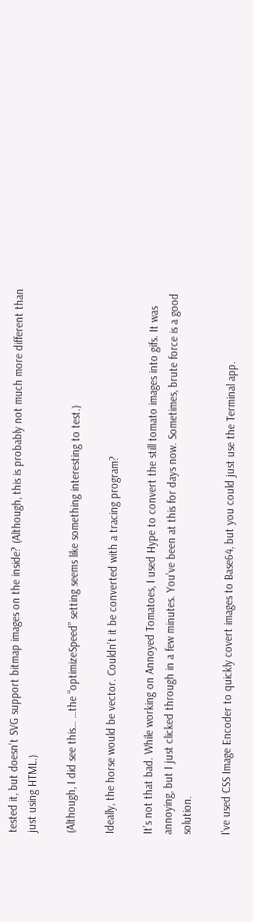tested it, but doesn’t SVG support bitmap images on the inside? (Although, this is probably not much more different than just using HTML.)

(Although, I did see this… …the “optimizeSpeed” setting seems like something interesting to test.)

Ideally, the horse would be vector. Couldn’t it be converted with a tracing program?

It’s not that bad. While working on Annoyed Tomatoes, I used Hype to convert the still tomato images into gifs. It was annoying, but I just clicked through in a few minutes. You’ve been at this for days now. Sometimes, brute force is a good solution.

I’ve used CSS Image Encoder to quickly covert images to Base64, but you could just use the Terminal app.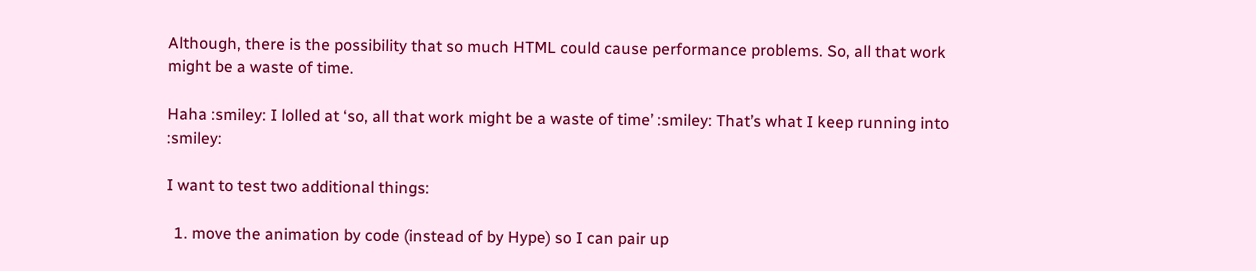Although, there is the possibility that so much HTML could cause performance problems. So, all that work might be a waste of time.

Haha :smiley: I lolled at ‘so, all that work might be a waste of time’ :smiley: That’s what I keep running into :smiley:

I want to test two additional things:

  1. move the animation by code (instead of by Hype) so I can pair up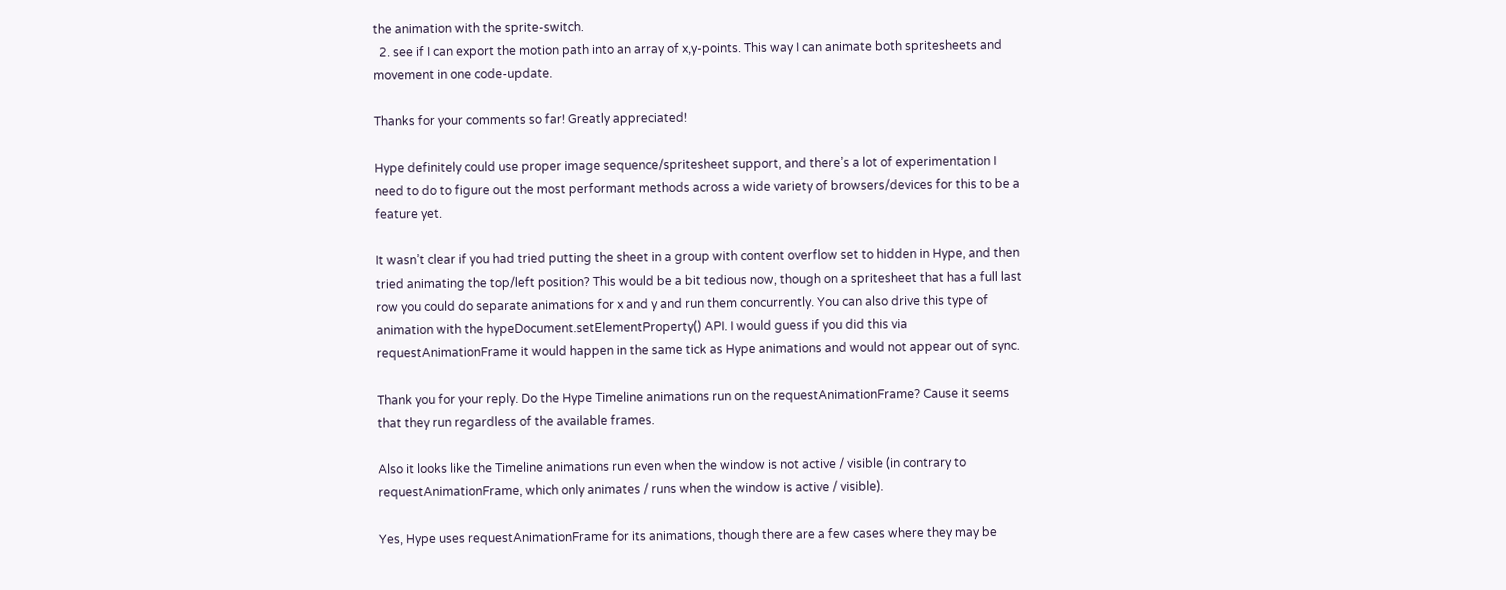the animation with the sprite-switch.
  2. see if I can export the motion path into an array of x,y-points. This way I can animate both spritesheets and movement in one code-update.

Thanks for your comments so far! Greatly appreciated!

Hype definitely could use proper image sequence/spritesheet support, and there’s a lot of experimentation I need to do to figure out the most performant methods across a wide variety of browsers/devices for this to be a feature yet.

It wasn’t clear if you had tried putting the sheet in a group with content overflow set to hidden in Hype, and then tried animating the top/left position? This would be a bit tedious now, though on a spritesheet that has a full last row you could do separate animations for x and y and run them concurrently. You can also drive this type of animation with the hypeDocument.setElementProperty() API. I would guess if you did this via requestAnimationFrame it would happen in the same tick as Hype animations and would not appear out of sync.

Thank you for your reply. Do the Hype Timeline animations run on the requestAnimationFrame? Cause it seems that they run regardless of the available frames.

Also it looks like the Timeline animations run even when the window is not active / visible (in contrary to requestAnimationFrame, which only animates / runs when the window is active / visible).

Yes, Hype uses requestAnimationFrame for its animations, though there are a few cases where they may be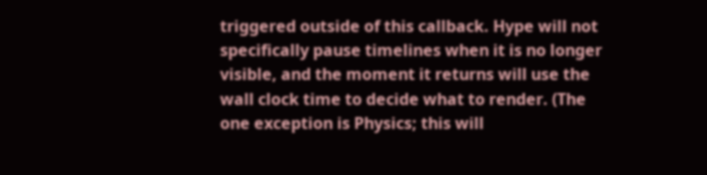triggered outside of this callback. Hype will not specifically pause timelines when it is no longer visible, and the moment it returns will use the wall clock time to decide what to render. (The one exception is Physics; this will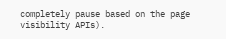completely pause based on the page visibility APIs).